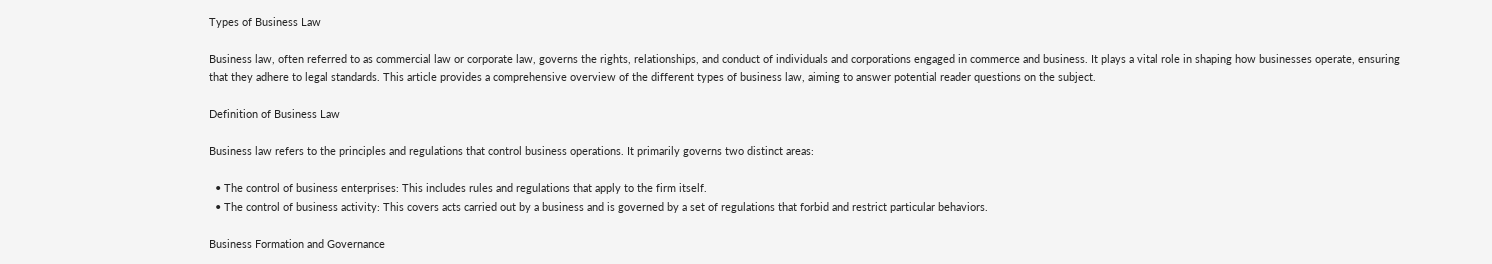Types of Business Law

Business law, often referred to as commercial law or corporate law, governs the rights, relationships, and conduct of individuals and corporations engaged in commerce and business. It plays a vital role in shaping how businesses operate, ensuring that they adhere to legal standards. This article provides a comprehensive overview of the different types of business law, aiming to answer potential reader questions on the subject.

Definition of Business Law

Business law refers to the principles and regulations that control business operations. It primarily governs two distinct areas:

  • The control of business enterprises: This includes rules and regulations that apply to the firm itself.
  • The control of business activity: This covers acts carried out by a business and is governed by a set of regulations that forbid and restrict particular behaviors.

Business Formation and Governance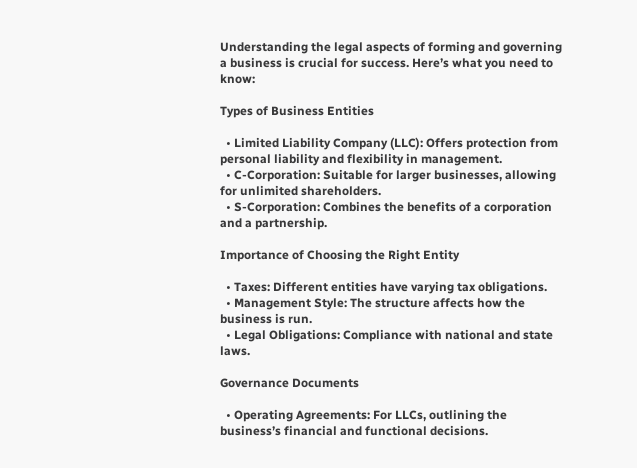Understanding the legal aspects of forming and governing a business is crucial for success. Here’s what you need to know:

Types of Business Entities

  • Limited Liability Company (LLC): Offers protection from personal liability and flexibility in management.
  • C-Corporation: Suitable for larger businesses, allowing for unlimited shareholders.
  • S-Corporation: Combines the benefits of a corporation and a partnership.

Importance of Choosing the Right Entity

  • Taxes: Different entities have varying tax obligations.
  • Management Style: The structure affects how the business is run.
  • Legal Obligations: Compliance with national and state laws.

Governance Documents

  • Operating Agreements: For LLCs, outlining the business’s financial and functional decisions.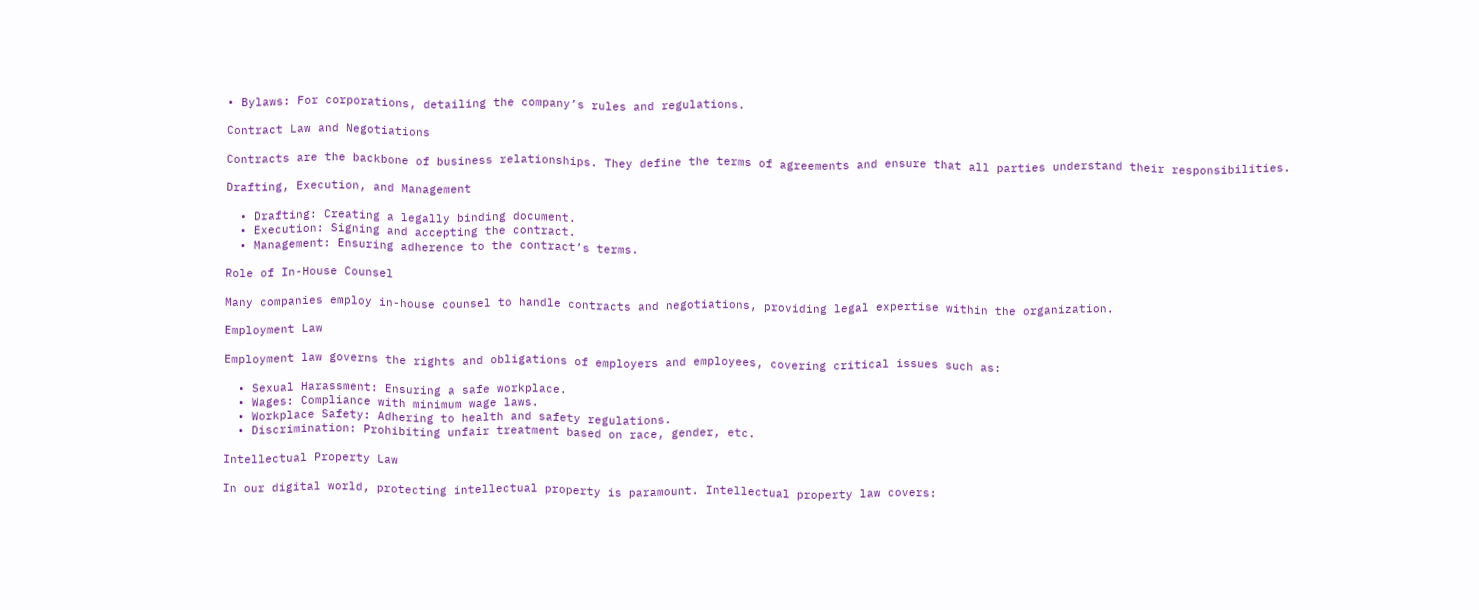• Bylaws: For corporations, detailing the company’s rules and regulations.

Contract Law and Negotiations

Contracts are the backbone of business relationships. They define the terms of agreements and ensure that all parties understand their responsibilities.

Drafting, Execution, and Management

  • Drafting: Creating a legally binding document.
  • Execution: Signing and accepting the contract.
  • Management: Ensuring adherence to the contract’s terms.

Role of In-House Counsel

Many companies employ in-house counsel to handle contracts and negotiations, providing legal expertise within the organization.

Employment Law

Employment law governs the rights and obligations of employers and employees, covering critical issues such as:

  • Sexual Harassment: Ensuring a safe workplace.
  • Wages: Compliance with minimum wage laws.
  • Workplace Safety: Adhering to health and safety regulations.
  • Discrimination: Prohibiting unfair treatment based on race, gender, etc.

Intellectual Property Law

In our digital world, protecting intellectual property is paramount. Intellectual property law covers: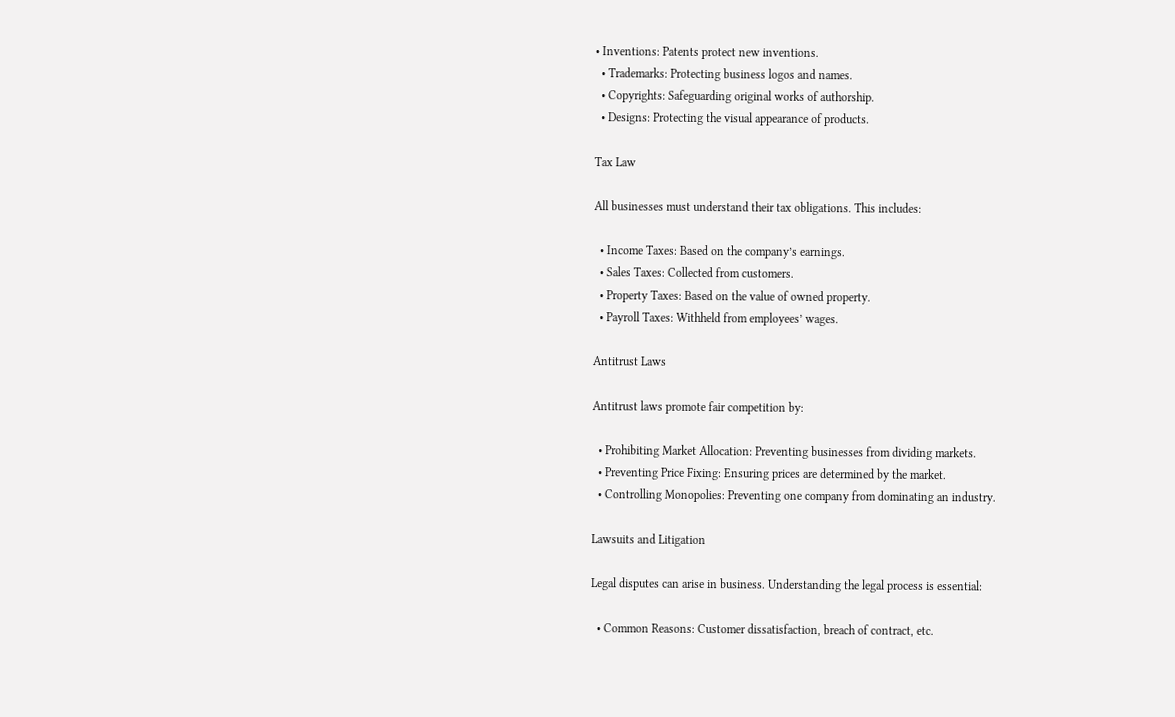• Inventions: Patents protect new inventions.
  • Trademarks: Protecting business logos and names.
  • Copyrights: Safeguarding original works of authorship.
  • Designs: Protecting the visual appearance of products.

Tax Law

All businesses must understand their tax obligations. This includes:

  • Income Taxes: Based on the company’s earnings.
  • Sales Taxes: Collected from customers.
  • Property Taxes: Based on the value of owned property.
  • Payroll Taxes: Withheld from employees’ wages.

Antitrust Laws

Antitrust laws promote fair competition by:

  • Prohibiting Market Allocation: Preventing businesses from dividing markets.
  • Preventing Price Fixing: Ensuring prices are determined by the market.
  • Controlling Monopolies: Preventing one company from dominating an industry.

Lawsuits and Litigation

Legal disputes can arise in business. Understanding the legal process is essential:

  • Common Reasons: Customer dissatisfaction, breach of contract, etc.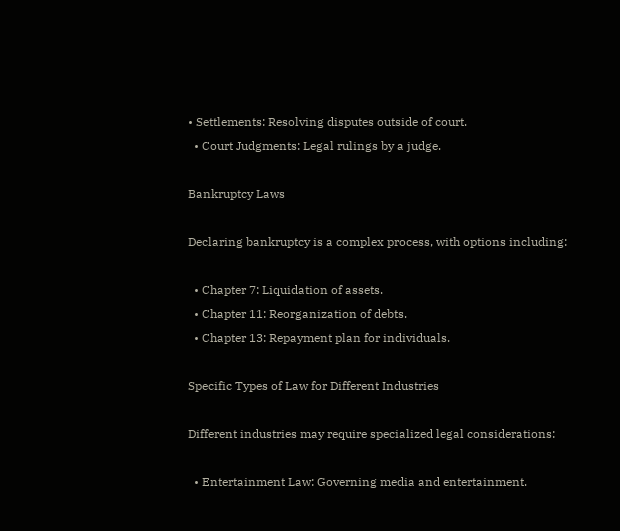• Settlements: Resolving disputes outside of court.
  • Court Judgments: Legal rulings by a judge.

Bankruptcy Laws

Declaring bankruptcy is a complex process, with options including:

  • Chapter 7: Liquidation of assets.
  • Chapter 11: Reorganization of debts.
  • Chapter 13: Repayment plan for individuals.

Specific Types of Law for Different Industries

Different industries may require specialized legal considerations:

  • Entertainment Law: Governing media and entertainment.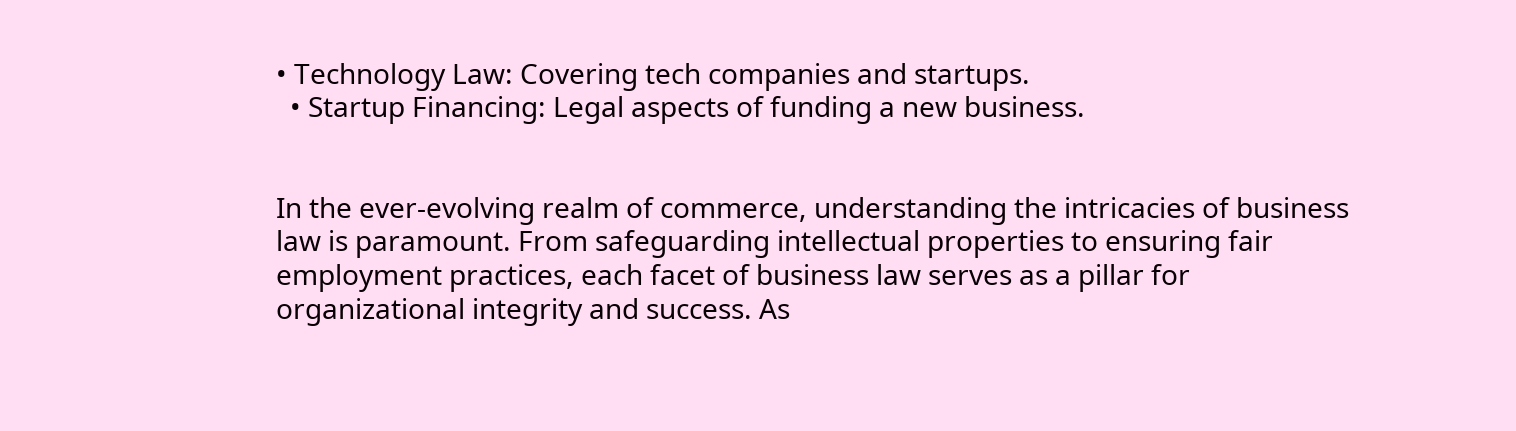• Technology Law: Covering tech companies and startups.
  • Startup Financing: Legal aspects of funding a new business.


In the ever-evolving realm of commerce, understanding the intricacies of business law is paramount. From safeguarding intellectual properties to ensuring fair employment practices, each facet of business law serves as a pillar for organizational integrity and success. As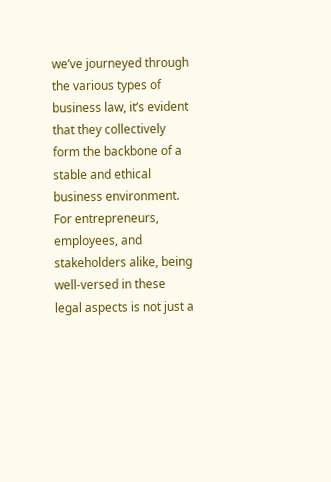we’ve journeyed through the various types of business law, it’s evident that they collectively form the backbone of a stable and ethical business environment. For entrepreneurs, employees, and stakeholders alike, being well-versed in these legal aspects is not just a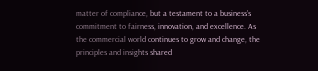matter of compliance, but a testament to a business’s commitment to fairness, innovation, and excellence. As the commercial world continues to grow and change, the principles and insights shared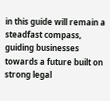in this guide will remain a steadfast compass, guiding businesses towards a future built on strong legal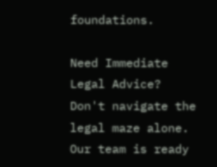foundations.

Need Immediate Legal Advice?
Don't navigate the legal maze alone. Our team is ready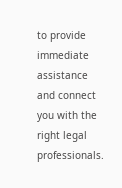to provide immediate assistance and connect you with the right legal professionals.